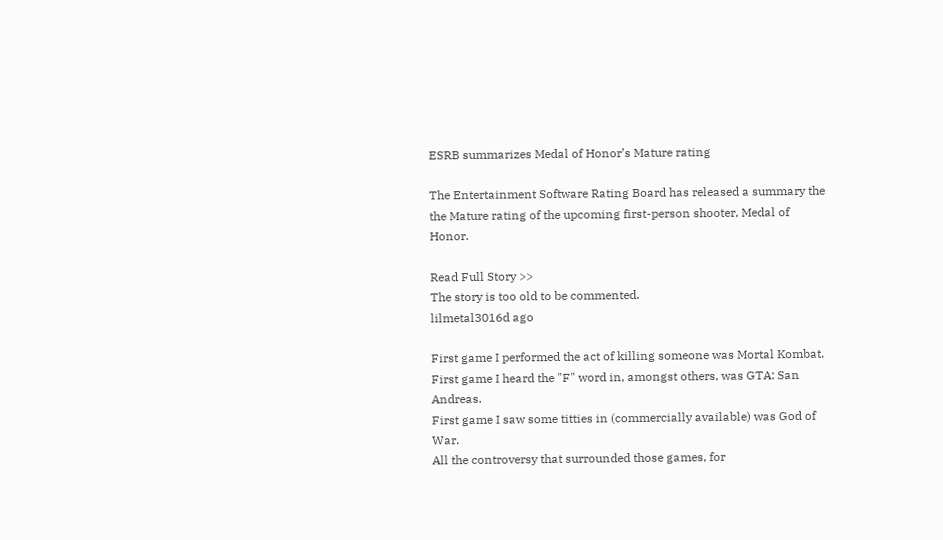ESRB summarizes Medal of Honor’s Mature rating

The Entertainment Software Rating Board has released a summary the the Mature rating of the upcoming first-person shooter, Medal of Honor.

Read Full Story >>
The story is too old to be commented.
lilmetal3016d ago

First game I performed the act of killing someone was Mortal Kombat.
First game I heard the "F" word in, amongst others, was GTA: San Andreas.
First game I saw some titties in (commercially available) was God of War.
All the controversy that surrounded those games, for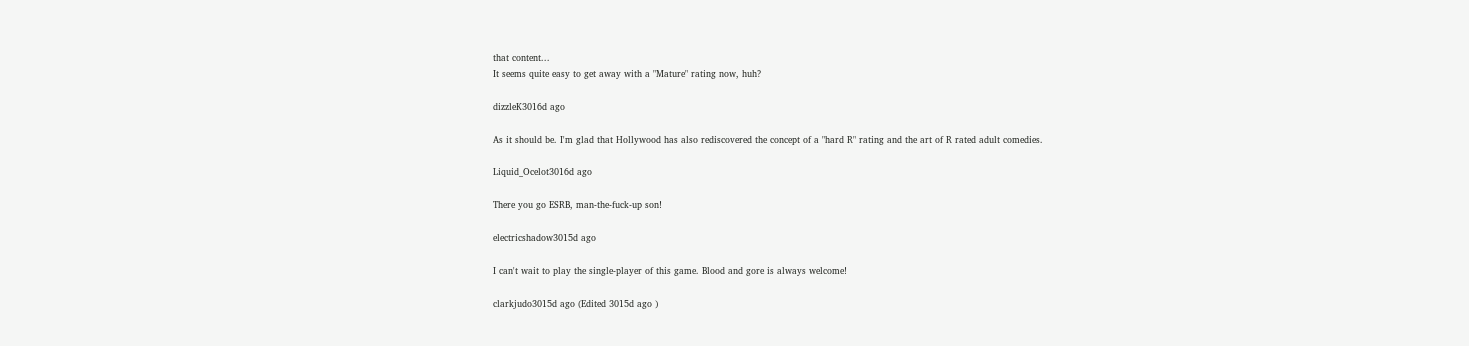that content...
It seems quite easy to get away with a "Mature" rating now, huh?

dizzleK3016d ago

As it should be. I'm glad that Hollywood has also rediscovered the concept of a "hard R" rating and the art of R rated adult comedies.

Liquid_Ocelot3016d ago

There you go ESRB, man-the-fuck-up son!

electricshadow3015d ago

I can't wait to play the single-player of this game. Blood and gore is always welcome!

clarkjudo3015d ago (Edited 3015d ago )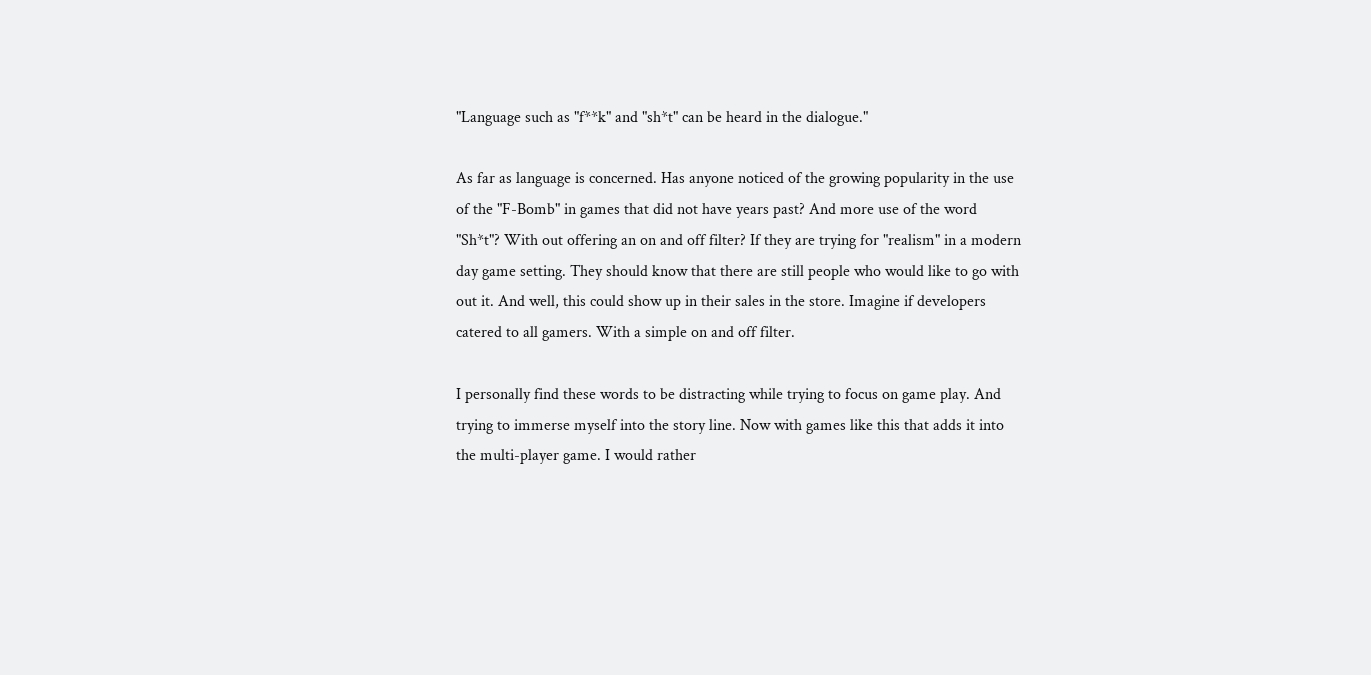"Language such as "f**k" and "sh*t" can be heard in the dialogue."

As far as language is concerned. Has anyone noticed of the growing popularity in the use of the "F-Bomb" in games that did not have years past? And more use of the word "Sh*t"? With out offering an on and off filter? If they are trying for "realism" in a modern day game setting. They should know that there are still people who would like to go with out it. And well, this could show up in their sales in the store. Imagine if developers catered to all gamers. With a simple on and off filter.

I personally find these words to be distracting while trying to focus on game play. And trying to immerse myself into the story line. Now with games like this that adds it into the multi-player game. I would rather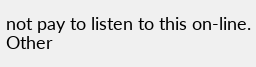not pay to listen to this on-line. Other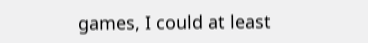games, I could at least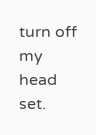turn off my head set.